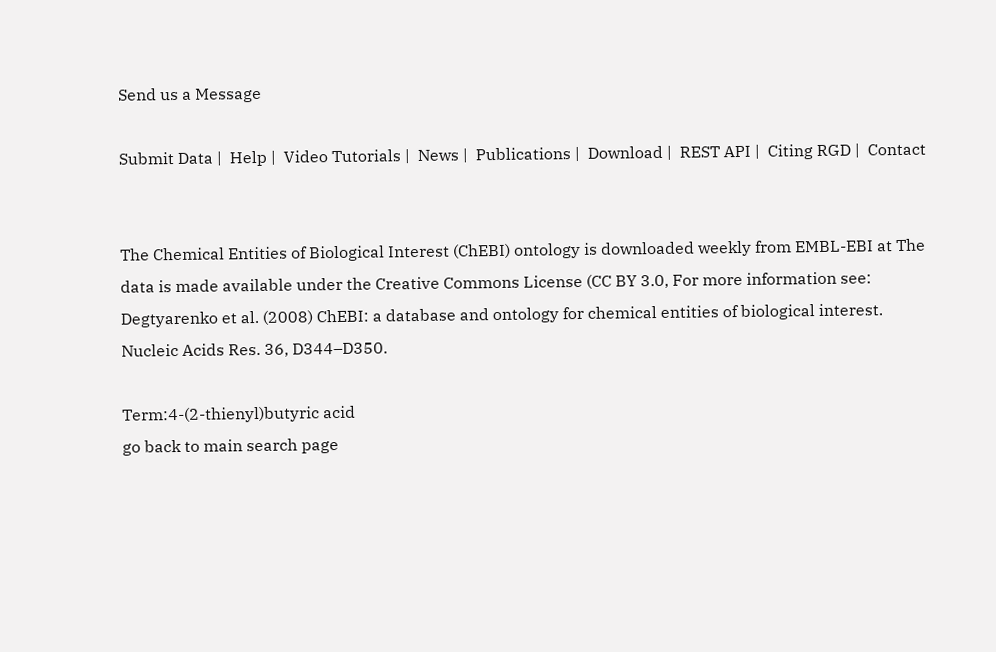Send us a Message

Submit Data |  Help |  Video Tutorials |  News |  Publications |  Download |  REST API |  Citing RGD |  Contact


The Chemical Entities of Biological Interest (ChEBI) ontology is downloaded weekly from EMBL-EBI at The data is made available under the Creative Commons License (CC BY 3.0, For more information see: Degtyarenko et al. (2008) ChEBI: a database and ontology for chemical entities of biological interest. Nucleic Acids Res. 36, D344–D350.

Term:4-(2-thienyl)butyric acid
go back to main search page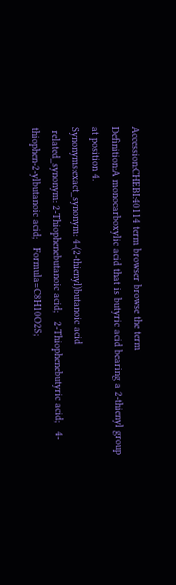Accession:CHEBI:40114 term browser browse the term
Definition:A monocarboxylic acid that is butyric acid bearing a 2-thienyl group at position 4.
Synonyms:exact_synonym: 4-(2-thienyl)butanoic acid
 related_synonym: 2-Thiophenebutanoic acid;   2-Thiophenebutyric acid;   4-thiophen-2-ylbutanoic acid;   Formula=C8H10O2S;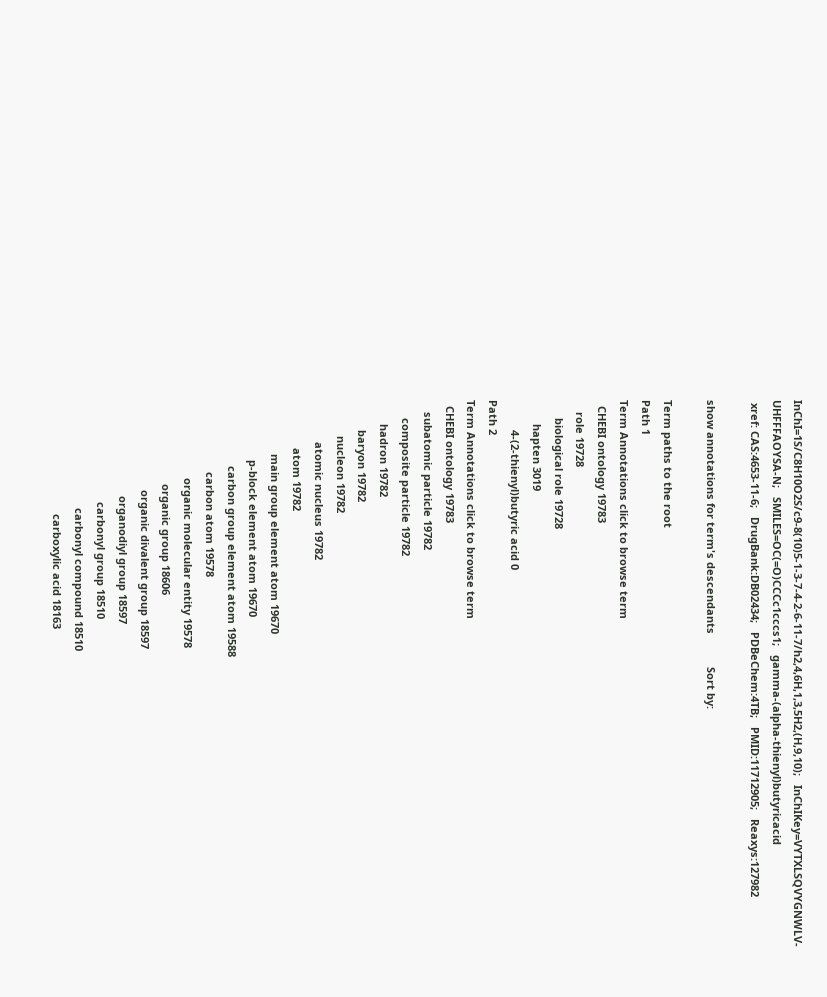InChI=1S/C8H10O2S/c9-8(10)5-1-3-7-4-2-6-11-7/h2,4,6H,1,3,5H2,(H,9,10);   InChIKey=VYTXLSQVYGNWLV-UHFFFAOYSA-N;   SMILES=OC(=O)CCCc1cccs1;   gamma-(alpha-thienyl)butyricacid
 xref: CAS:4653-11-6;   DrugBank:DB02434;   PDBeChem:4TB;   PMID:11712905;   Reaxys:127982

show annotations for term's descendants           Sort by:

Term paths to the root
Path 1
Term Annotations click to browse term
  CHEBI ontology 19783
    role 19728
      biological role 19728
        hapten 3019
          4-(2-thienyl)butyric acid 0
Path 2
Term Annotations click to browse term
  CHEBI ontology 19783
    subatomic particle 19782
      composite particle 19782
        hadron 19782
          baryon 19782
            nucleon 19782
              atomic nucleus 19782
                atom 19782
                  main group element atom 19670
                    p-block element atom 19670
                      carbon group element atom 19588
                        carbon atom 19578
                          organic molecular entity 19578
                            organic group 18606
                              organic divalent group 18597
                                organodiyl group 18597
                                  carbonyl group 18510
                                    carbonyl compound 18510
                                      carboxylic acid 18163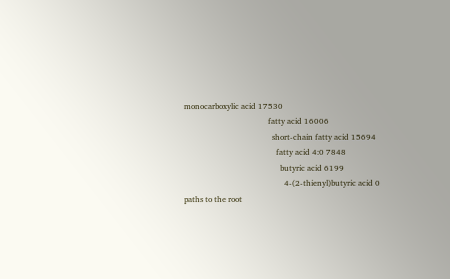monocarboxylic acid 17530
                                          fatty acid 16006
                                            short-chain fatty acid 15694
                                              fatty acid 4:0 7848
                                                butyric acid 6199
                                                  4-(2-thienyl)butyric acid 0
paths to the root